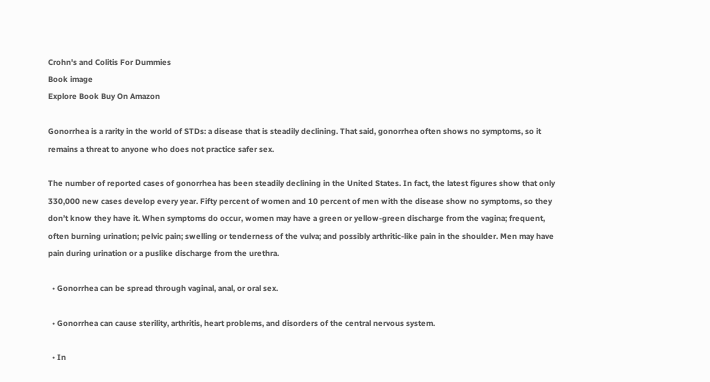Crohn's and Colitis For Dummies
Book image
Explore Book Buy On Amazon

Gonorrhea is a rarity in the world of STDs: a disease that is steadily declining. That said, gonorrhea often shows no symptoms, so it remains a threat to anyone who does not practice safer sex.

The number of reported cases of gonorrhea has been steadily declining in the United States. In fact, the latest figures show that only 330,000 new cases develop every year. Fifty percent of women and 10 percent of men with the disease show no symptoms, so they don’t know they have it. When symptoms do occur, women may have a green or yellow-green discharge from the vagina; frequent, often burning urination; pelvic pain; swelling or tenderness of the vulva; and possibly arthritic-like pain in the shoulder. Men may have pain during urination or a puslike discharge from the urethra.

  • Gonorrhea can be spread through vaginal, anal, or oral sex.

  • Gonorrhea can cause sterility, arthritis, heart problems, and disorders of the central nervous system.

  • In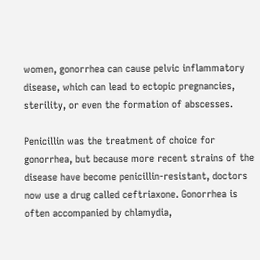women, gonorrhea can cause pelvic inflammatory disease, which can lead to ectopic pregnancies, sterility, or even the formation of abscesses.

Penicillin was the treatment of choice for gonorrhea, but because more recent strains of the disease have become penicillin-resistant, doctors now use a drug called ceftriaxone. Gonorrhea is often accompanied by chlamydia,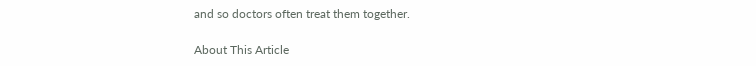and so doctors often treat them together.

About This Article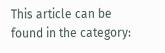This article can be found in the category: